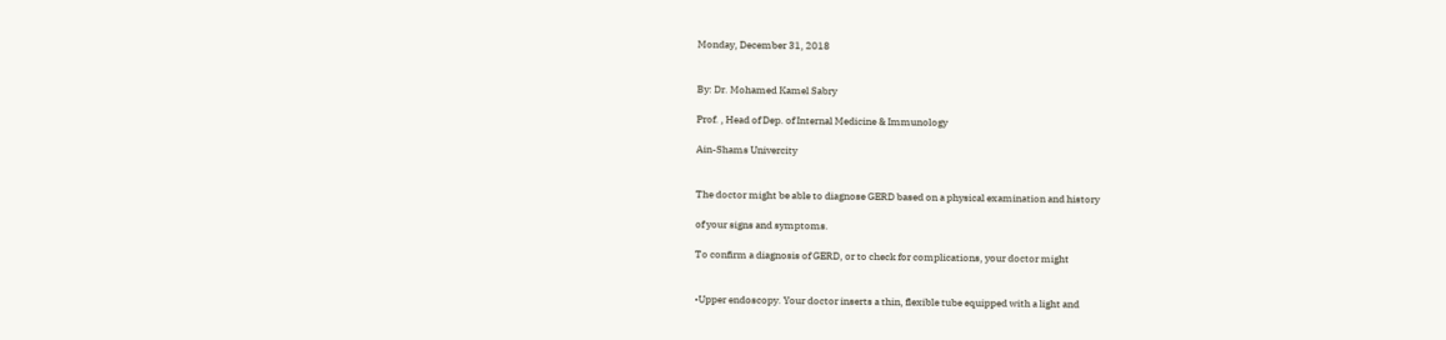Monday, December 31, 2018


By: Dr. Mohamed Kamel Sabry

Prof. , Head of Dep. of Internal Medicine & Immunology

Ain-Shams Univercity


The doctor might be able to diagnose GERD based on a physical examination and history

of your signs and symptoms.

To confirm a diagnosis of GERD, or to check for complications, your doctor might


•Upper endoscopy. Your doctor inserts a thin, flexible tube equipped with a light and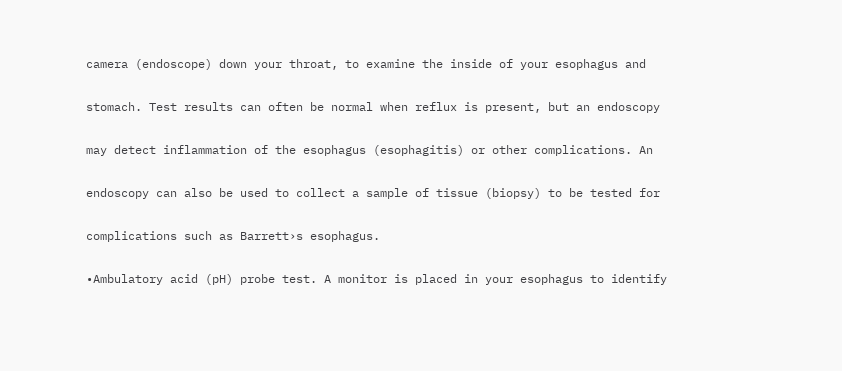camera (endoscope) down your throat, to examine the inside of your esophagus and

stomach. Test results can often be normal when reflux is present, but an endoscopy

may detect inflammation of the esophagus (esophagitis) or other complications. An

endoscopy can also be used to collect a sample of tissue (biopsy) to be tested for

complications such as Barrett›s esophagus.

•Ambulatory acid (pH) probe test. A monitor is placed in your esophagus to identify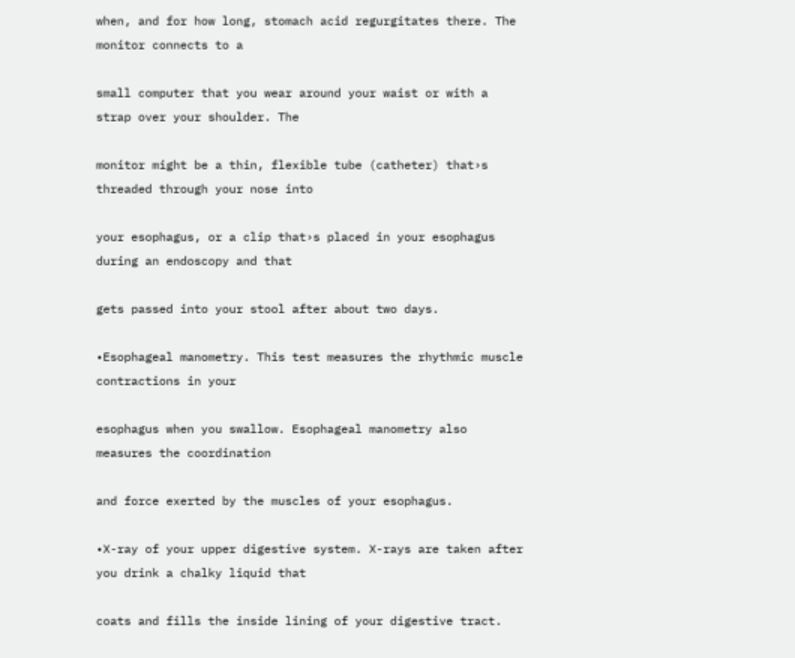when, and for how long, stomach acid regurgitates there. The monitor connects to a

small computer that you wear around your waist or with a strap over your shoulder. The

monitor might be a thin, flexible tube (catheter) that›s threaded through your nose into

your esophagus, or a clip that›s placed in your esophagus during an endoscopy and that

gets passed into your stool after about two days.

•Esophageal manometry. This test measures the rhythmic muscle contractions in your

esophagus when you swallow. Esophageal manometry also measures the coordination

and force exerted by the muscles of your esophagus.

•X-ray of your upper digestive system. X-rays are taken after you drink a chalky liquid that

coats and fills the inside lining of your digestive tract.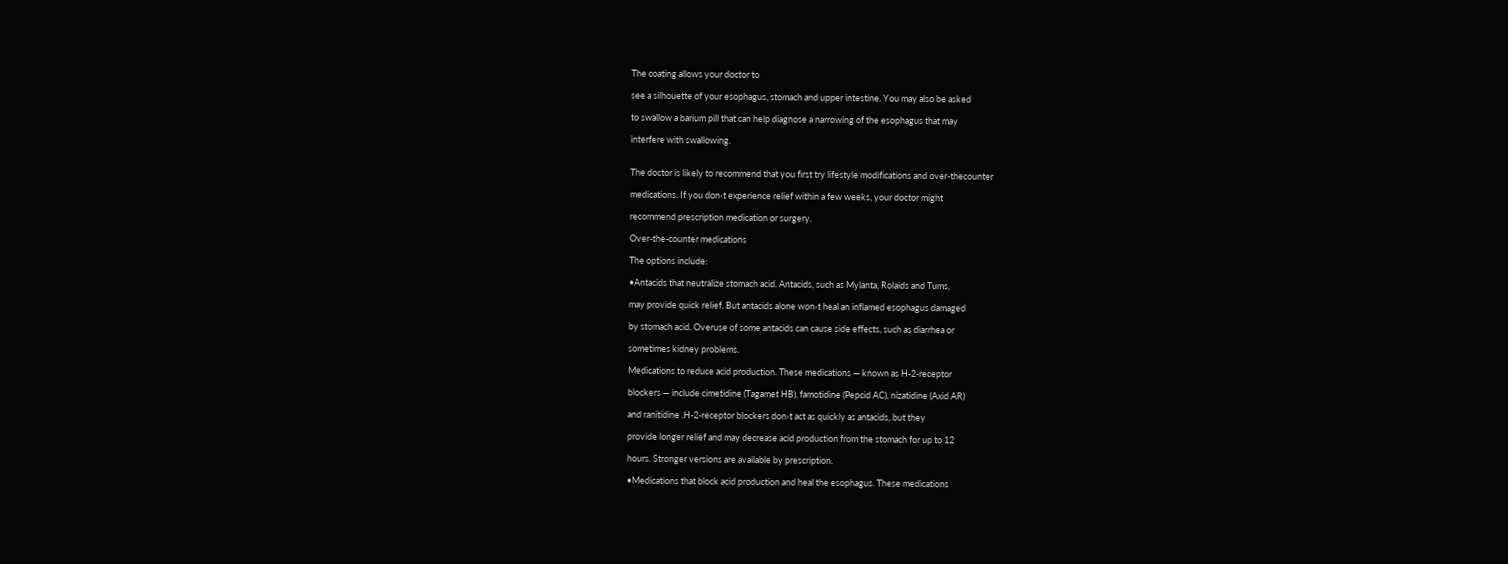The coating allows your doctor to

see a silhouette of your esophagus, stomach and upper intestine. You may also be asked

to swallow a barium pill that can help diagnose a narrowing of the esophagus that may

interfere with swallowing.


The doctor is likely to recommend that you first try lifestyle modifications and over-thecounter

medications. If you don›t experience relief within a few weeks, your doctor might

recommend prescription medication or surgery.

Over-the-counter medications

The options include:

•Antacids that neutralize stomach acid. Antacids, such as Mylanta, Rolaids and Tums,

may provide quick relief. But antacids alone won›t heal an inflamed esophagus damaged

by stomach acid. Overuse of some antacids can cause side effects, such as diarrhea or

sometimes kidney problems.

Medications to reduce acid production. These medications — known as H-2-receptor

blockers — include cimetidine (Tagamet HB), famotidine (Pepcid AC), nizatidine (Axid AR)

and ranitidine .H-2-receptor blockers don›t act as quickly as antacids, but they

provide longer relief and may decrease acid production from the stomach for up to 12

hours. Stronger versions are available by prescription.

•Medications that block acid production and heal the esophagus. These medications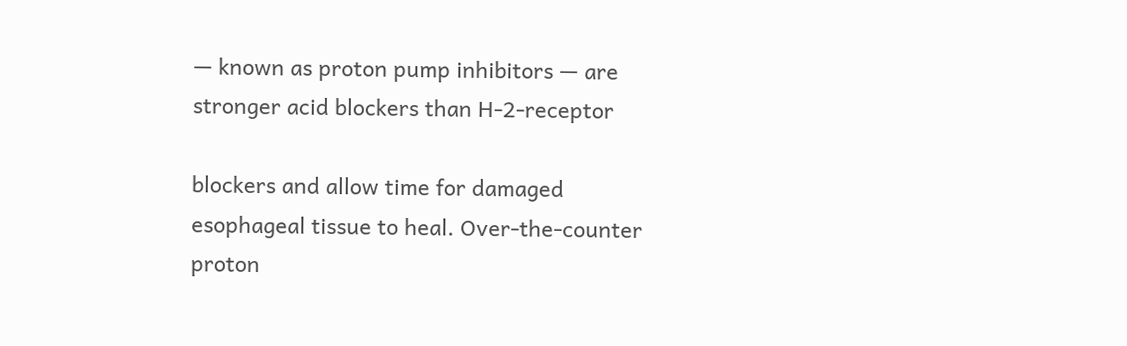— known as proton pump inhibitors — are stronger acid blockers than H-2-receptor

blockers and allow time for damaged esophageal tissue to heal. Over-the-counter proton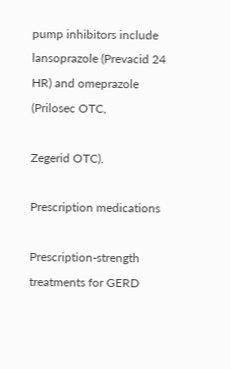pump inhibitors include lansoprazole (Prevacid 24 HR) and omeprazole (Prilosec OTC,

Zegerid OTC).

Prescription medications

Prescription-strength treatments for GERD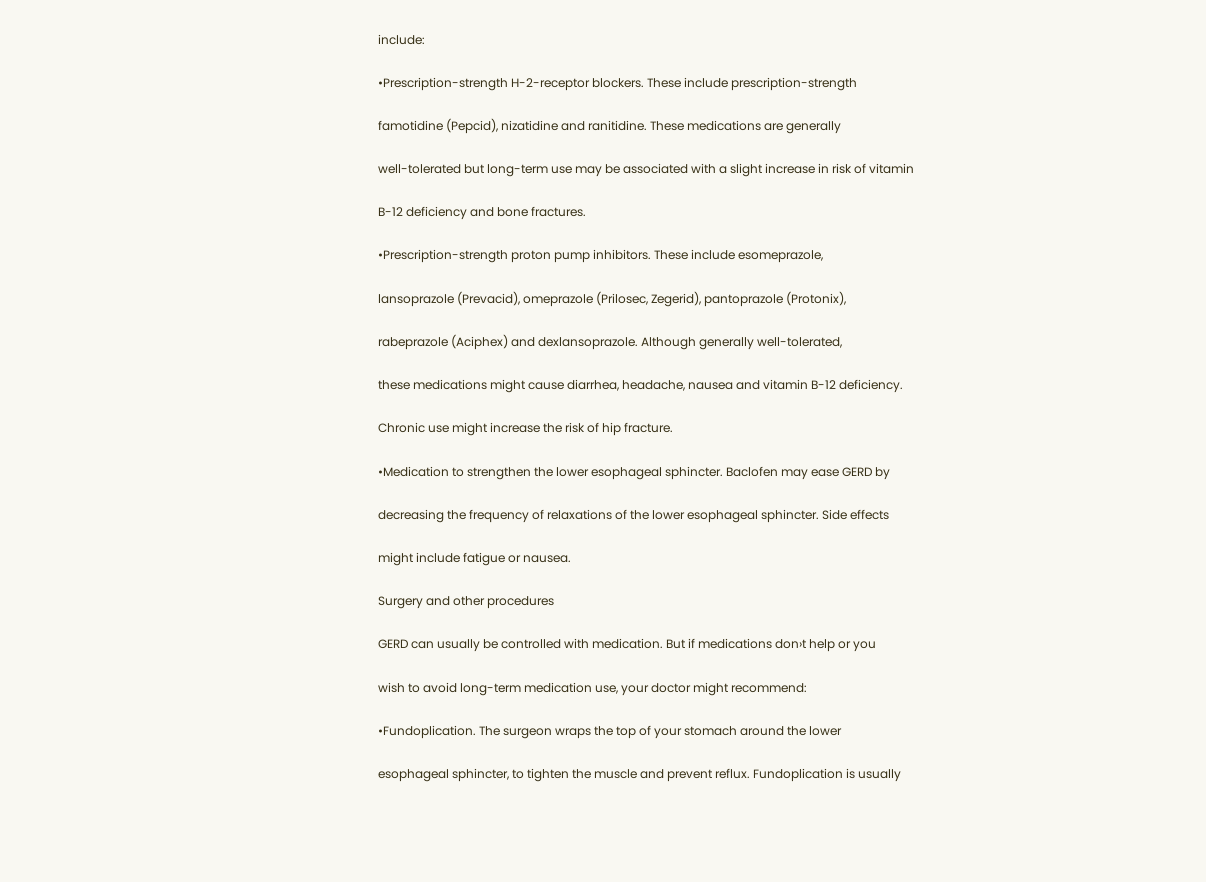include:

•Prescription-strength H-2-receptor blockers. These include prescription-strength

famotidine (Pepcid), nizatidine and ranitidine. These medications are generally

well-tolerated but long-term use may be associated with a slight increase in risk of vitamin

B-12 deficiency and bone fractures.

•Prescription-strength proton pump inhibitors. These include esomeprazole,

lansoprazole (Prevacid), omeprazole (Prilosec, Zegerid), pantoprazole (Protonix),

rabeprazole (Aciphex) and dexlansoprazole. Although generally well-tolerated,

these medications might cause diarrhea, headache, nausea and vitamin B-12 deficiency.

Chronic use might increase the risk of hip fracture.

•Medication to strengthen the lower esophageal sphincter. Baclofen may ease GERD by

decreasing the frequency of relaxations of the lower esophageal sphincter. Side effects

might include fatigue or nausea.

Surgery and other procedures

GERD can usually be controlled with medication. But if medications don›t help or you

wish to avoid long-term medication use, your doctor might recommend:

•Fundoplication. The surgeon wraps the top of your stomach around the lower

esophageal sphincter, to tighten the muscle and prevent reflux. Fundoplication is usually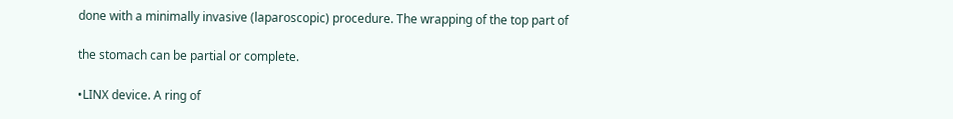done with a minimally invasive (laparoscopic) procedure. The wrapping of the top part of

the stomach can be partial or complete.

•LINX device. A ring of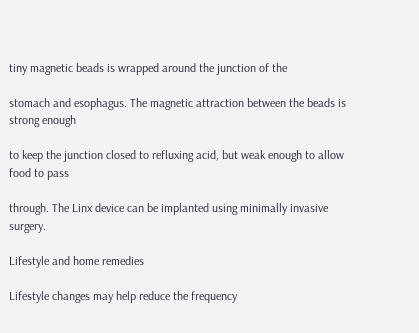tiny magnetic beads is wrapped around the junction of the

stomach and esophagus. The magnetic attraction between the beads is strong enough

to keep the junction closed to refluxing acid, but weak enough to allow food to pass

through. The Linx device can be implanted using minimally invasive surgery.

Lifestyle and home remedies

Lifestyle changes may help reduce the frequency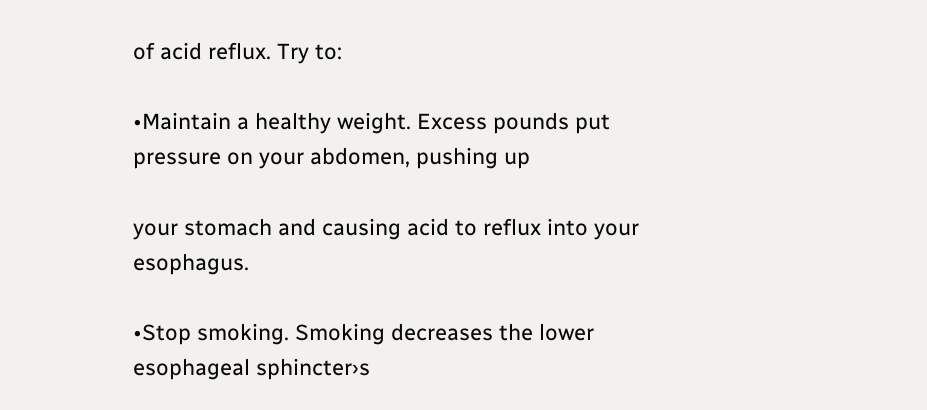of acid reflux. Try to:

•Maintain a healthy weight. Excess pounds put pressure on your abdomen, pushing up

your stomach and causing acid to reflux into your esophagus.

•Stop smoking. Smoking decreases the lower esophageal sphincter›s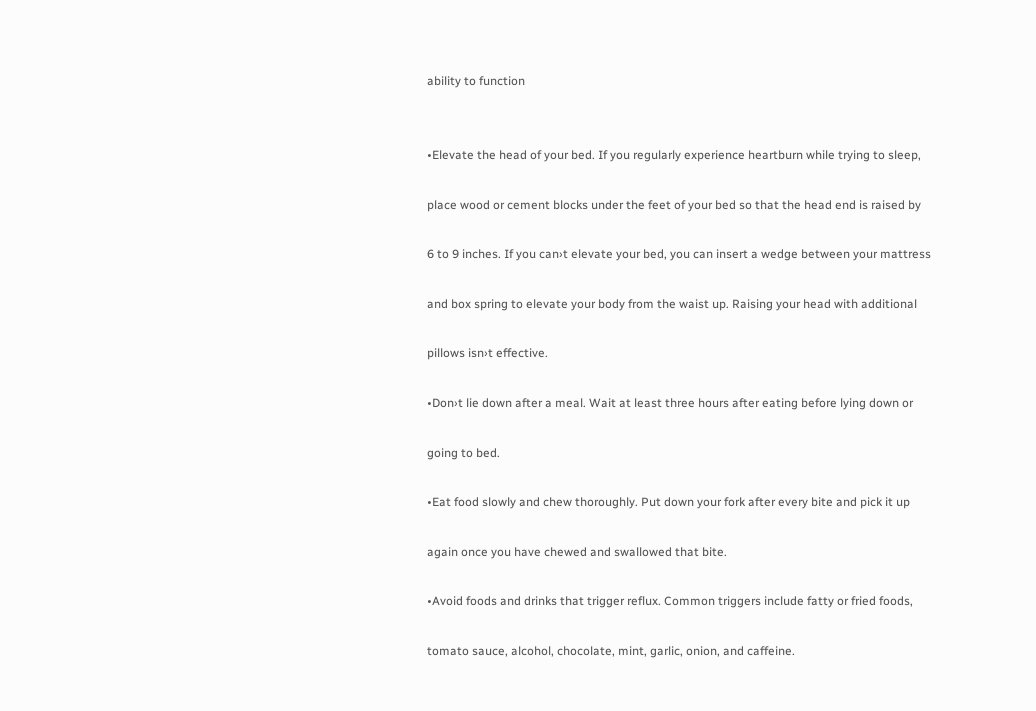ability to function


•Elevate the head of your bed. If you regularly experience heartburn while trying to sleep,

place wood or cement blocks under the feet of your bed so that the head end is raised by

6 to 9 inches. If you can›t elevate your bed, you can insert a wedge between your mattress

and box spring to elevate your body from the waist up. Raising your head with additional

pillows isn›t effective.

•Don›t lie down after a meal. Wait at least three hours after eating before lying down or

going to bed.

•Eat food slowly and chew thoroughly. Put down your fork after every bite and pick it up

again once you have chewed and swallowed that bite.

•Avoid foods and drinks that trigger reflux. Common triggers include fatty or fried foods,

tomato sauce, alcohol, chocolate, mint, garlic, onion, and caffeine.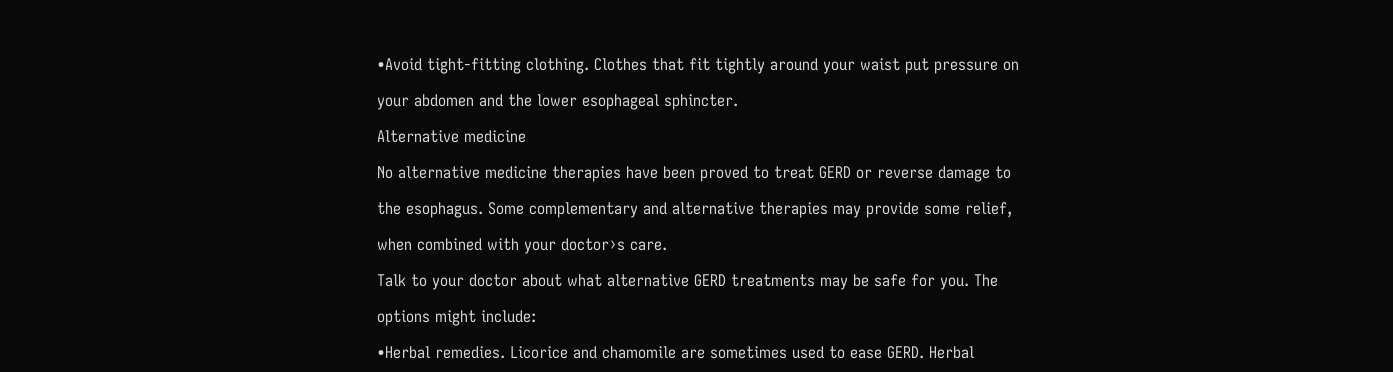•Avoid tight-fitting clothing. Clothes that fit tightly around your waist put pressure on

your abdomen and the lower esophageal sphincter.

Alternative medicine

No alternative medicine therapies have been proved to treat GERD or reverse damage to

the esophagus. Some complementary and alternative therapies may provide some relief,

when combined with your doctor›s care.

Talk to your doctor about what alternative GERD treatments may be safe for you. The

options might include:

•Herbal remedies. Licorice and chamomile are sometimes used to ease GERD. Herbal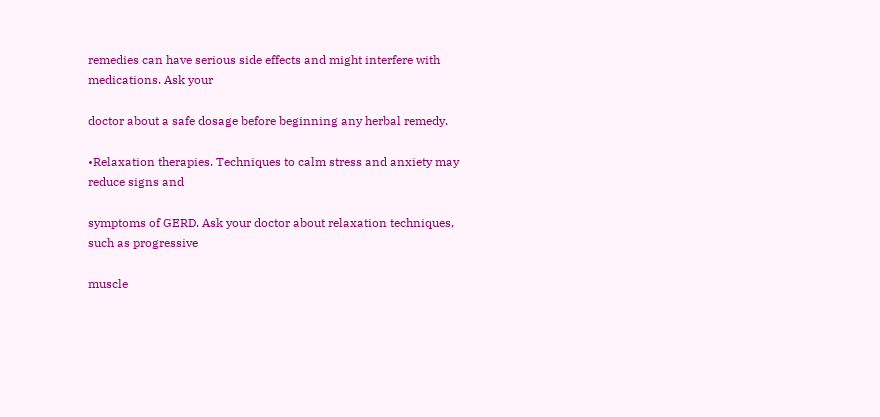remedies can have serious side effects and might interfere with medications. Ask your

doctor about a safe dosage before beginning any herbal remedy.

•Relaxation therapies. Techniques to calm stress and anxiety may reduce signs and

symptoms of GERD. Ask your doctor about relaxation techniques, such as progressive

muscle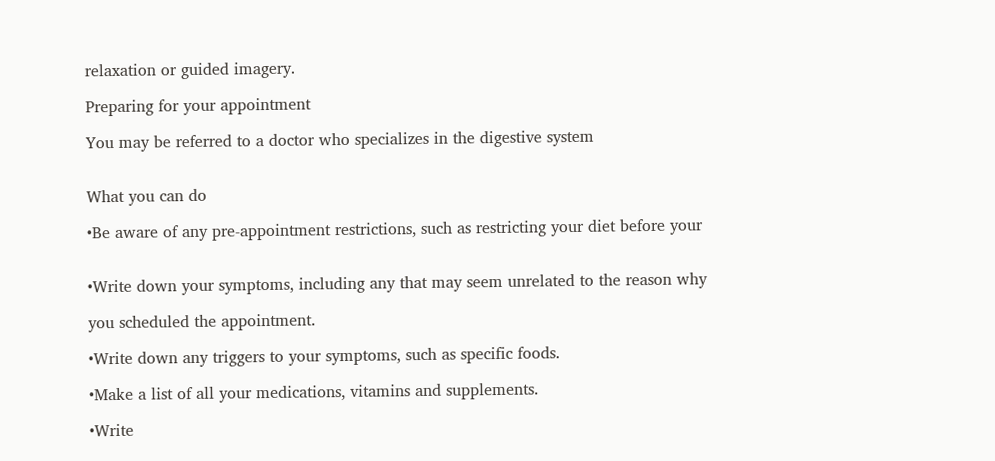relaxation or guided imagery.

Preparing for your appointment

You may be referred to a doctor who specializes in the digestive system


What you can do

•Be aware of any pre-appointment restrictions, such as restricting your diet before your


•Write down your symptoms, including any that may seem unrelated to the reason why

you scheduled the appointment.

•Write down any triggers to your symptoms, such as specific foods.

•Make a list of all your medications, vitamins and supplements.

•Write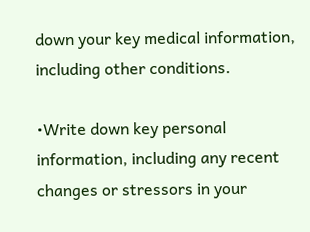down your key medical information, including other conditions.

•Write down key personal information, including any recent changes or stressors in your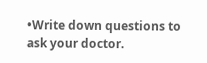•Write down questions to ask your doctor.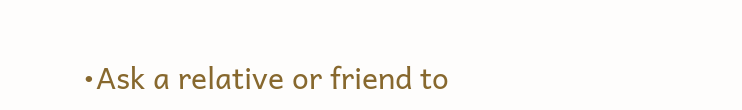•Ask a relative or friend to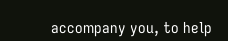accompany you, to help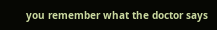you remember what the doctor says